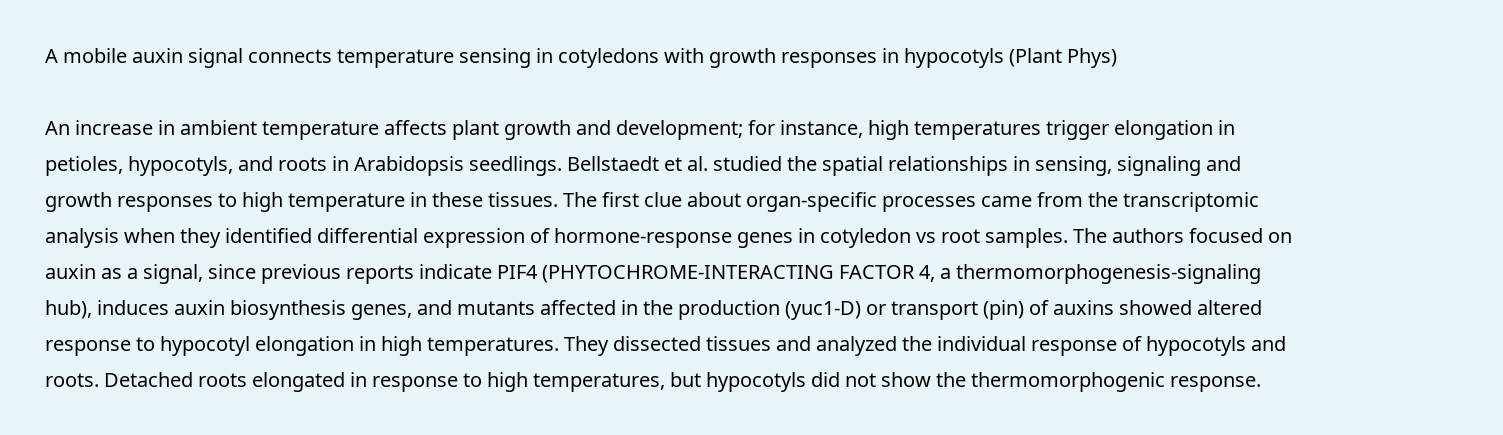A mobile auxin signal connects temperature sensing in cotyledons with growth responses in hypocotyls (Plant Phys)

An increase in ambient temperature affects plant growth and development; for instance, high temperatures trigger elongation in petioles, hypocotyls, and roots in Arabidopsis seedlings. Bellstaedt et al. studied the spatial relationships in sensing, signaling and growth responses to high temperature in these tissues. The first clue about organ-specific processes came from the transcriptomic analysis when they identified differential expression of hormone-response genes in cotyledon vs root samples. The authors focused on auxin as a signal, since previous reports indicate PIF4 (PHYTOCHROME-INTERACTING FACTOR 4, a thermomorphogenesis-signaling hub), induces auxin biosynthesis genes, and mutants affected in the production (yuc1-D) or transport (pin) of auxins showed altered response to hypocotyl elongation in high temperatures. They dissected tissues and analyzed the individual response of hypocotyls and roots. Detached roots elongated in response to high temperatures, but hypocotyls did not show the thermomorphogenic response.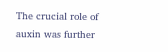The crucial role of auxin was further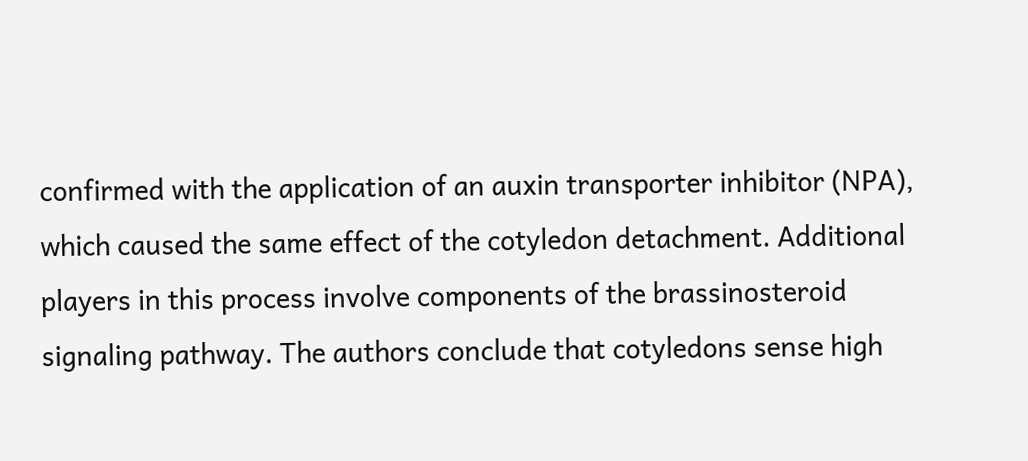confirmed with the application of an auxin transporter inhibitor (NPA), which caused the same effect of the cotyledon detachment. Additional players in this process involve components of the brassinosteroid signaling pathway. The authors conclude that cotyledons sense high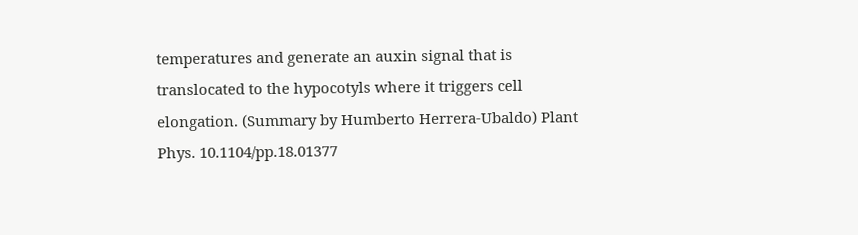temperatures and generate an auxin signal that is translocated to the hypocotyls where it triggers cell elongation. (Summary by Humberto Herrera-Ubaldo) Plant Phys. 10.1104/pp.18.01377